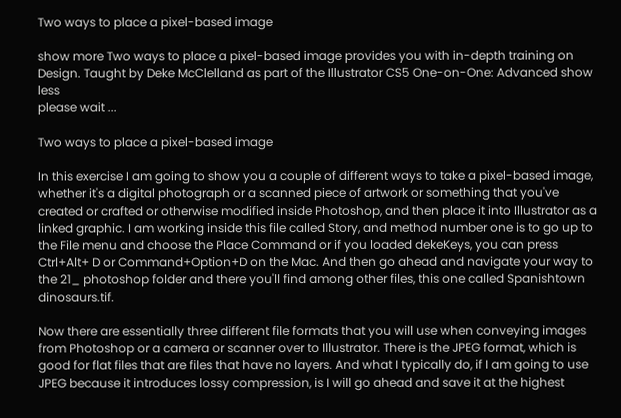Two ways to place a pixel-based image

show more Two ways to place a pixel-based image provides you with in-depth training on Design. Taught by Deke McClelland as part of the Illustrator CS5 One-on-One: Advanced show less
please wait ...

Two ways to place a pixel-based image

In this exercise I am going to show you a couple of different ways to take a pixel-based image, whether it's a digital photograph or a scanned piece of artwork or something that you've created or crafted or otherwise modified inside Photoshop, and then place it into Illustrator as a linked graphic. I am working inside this file called Story, and method number one is to go up to the File menu and choose the Place Command or if you loaded dekeKeys, you can press Ctrl+Alt+ D or Command+Option+D on the Mac. And then go ahead and navigate your way to the 21_ photoshop folder and there you'll find among other files, this one called Spanishtown dinosaurs.tif.

Now there are essentially three different file formats that you will use when conveying images from Photoshop or a camera or scanner over to Illustrator. There is the JPEG format, which is good for flat files that are files that have no layers. And what I typically do, if I am going to use JPEG because it introduces lossy compression, is I will go ahead and save it at the highest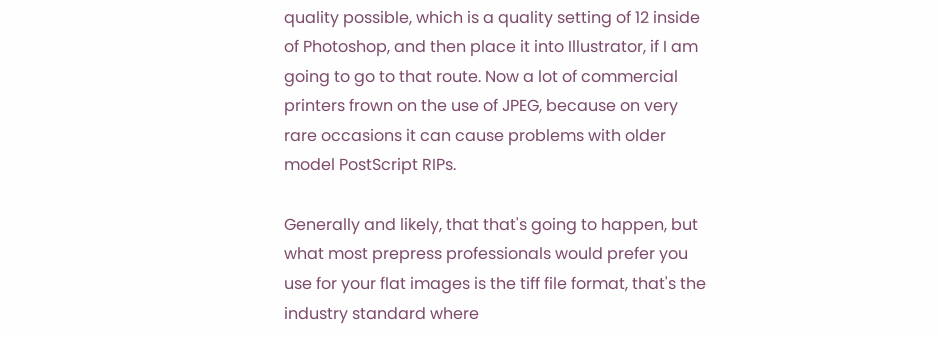quality possible, which is a quality setting of 12 inside of Photoshop, and then place it into Illustrator, if I am going to go to that route. Now a lot of commercial printers frown on the use of JPEG, because on very rare occasions it can cause problems with older model PostScript RIPs.

Generally and likely, that that's going to happen, but what most prepress professionals would prefer you use for your flat images is the tiff file format, that's the industry standard where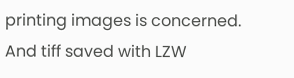printing images is concerned. And tiff saved with LZW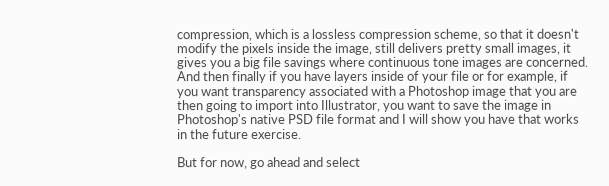compression, which is a lossless compression scheme, so that it doesn't modify the pixels inside the image, still delivers pretty small images, it gives you a big file savings where continuous tone images are concerned. And then finally if you have layers inside of your file or for example, if you want transparency associated with a Photoshop image that you are then going to import into Illustrator, you want to save the image in Photoshop's native PSD file format and I will show you have that works in the future exercise.

But for now, go ahead and select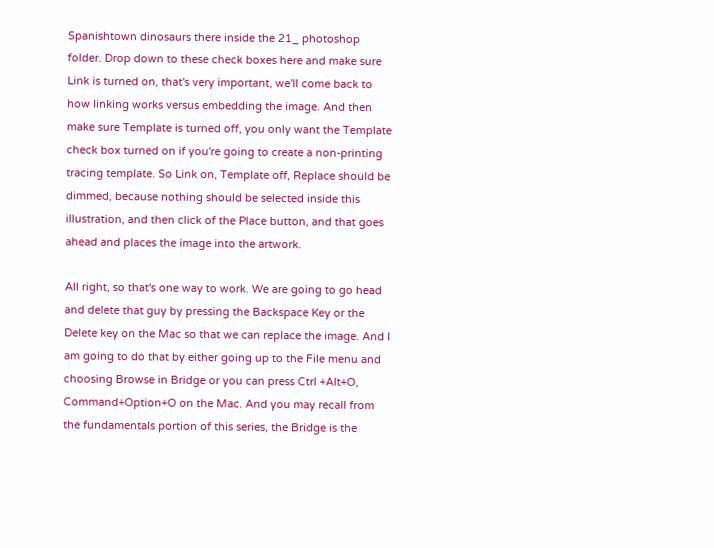Spanishtown dinosaurs there inside the 21_ photoshop folder. Drop down to these check boxes here and make sure Link is turned on, that's very important, we'll come back to how linking works versus embedding the image. And then make sure Template is turned off, you only want the Template check box turned on if you're going to create a non-printing tracing template. So Link on, Template off, Replace should be dimmed, because nothing should be selected inside this illustration, and then click of the Place button, and that goes ahead and places the image into the artwork.

All right, so that's one way to work. We are going to go head and delete that guy by pressing the Backspace Key or the Delete key on the Mac so that we can replace the image. And I am going to do that by either going up to the File menu and choosing Browse in Bridge or you can press Ctrl +Alt+O, Command+Option+O on the Mac. And you may recall from the fundamentals portion of this series, the Bridge is the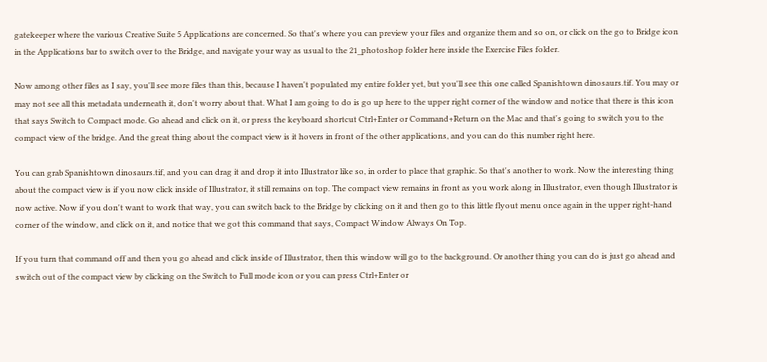gatekeeper where the various Creative Suite 5 Applications are concerned. So that's where you can preview your files and organize them and so on, or click on the go to Bridge icon in the Applications bar to switch over to the Bridge, and navigate your way as usual to the 21_photoshop folder here inside the Exercise Files folder.

Now among other files as I say, you'll see more files than this, because I haven't populated my entire folder yet, but you'll see this one called Spanishtown dinosaurs.tif. You may or may not see all this metadata underneath it, don't worry about that. What I am going to do is go up here to the upper right corner of the window and notice that there is this icon that says Switch to Compact mode. Go ahead and click on it, or press the keyboard shortcut Ctrl+Enter or Command+Return on the Mac and that's going to switch you to the compact view of the bridge. And the great thing about the compact view is it hovers in front of the other applications, and you can do this number right here.

You can grab Spanishtown dinosaurs.tif, and you can drag it and drop it into Illustrator like so, in order to place that graphic. So that's another to work. Now the interesting thing about the compact view is if you now click inside of Illustrator, it still remains on top. The compact view remains in front as you work along in Illustrator, even though Illustrator is now active. Now if you don't want to work that way, you can switch back to the Bridge by clicking on it and then go to this little flyout menu once again in the upper right-hand corner of the window, and click on it, and notice that we got this command that says, Compact Window Always On Top.

If you turn that command off and then you go ahead and click inside of Illustrator, then this window will go to the background. Or another thing you can do is just go ahead and switch out of the compact view by clicking on the Switch to Full mode icon or you can press Ctrl+Enter or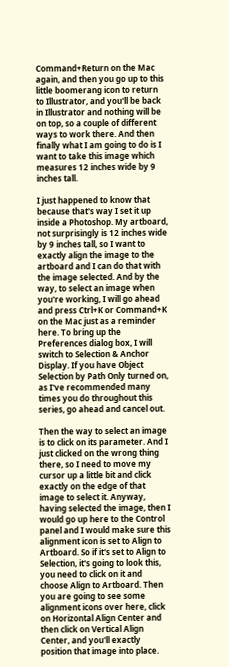Command+Return on the Mac again, and then you go up to this little boomerang icon to return to Illustrator, and you'll be back in Illustrator and nothing will be on top, so a couple of different ways to work there. And then finally what I am going to do is I want to take this image which measures 12 inches wide by 9 inches tall.

I just happened to know that because that's way I set it up inside a Photoshop. My artboard, not surprisingly is 12 inches wide by 9 inches tall, so I want to exactly align the image to the artboard and I can do that with the image selected. And by the way, to select an image when you're working, I will go ahead and press Ctrl+K or Command+K on the Mac just as a reminder here. To bring up the Preferences dialog box, I will switch to Selection & Anchor Display. If you have Object Selection by Path Only turned on, as I've recommended many times you do throughout this series, go ahead and cancel out.

Then the way to select an image is to click on its parameter. And I just clicked on the wrong thing there, so I need to move my cursor up a little bit and click exactly on the edge of that image to select it. Anyway, having selected the image, then I would go up here to the Control panel and I would make sure this alignment icon is set to Align to Artboard. So if it's set to Align to Selection, it's going to look this, you need to click on it and choose Align to Artboard. Then you are going to see some alignment icons over here, click on Horizontal Align Center and then click on Vertical Align Center, and you'll exactly position that image into place.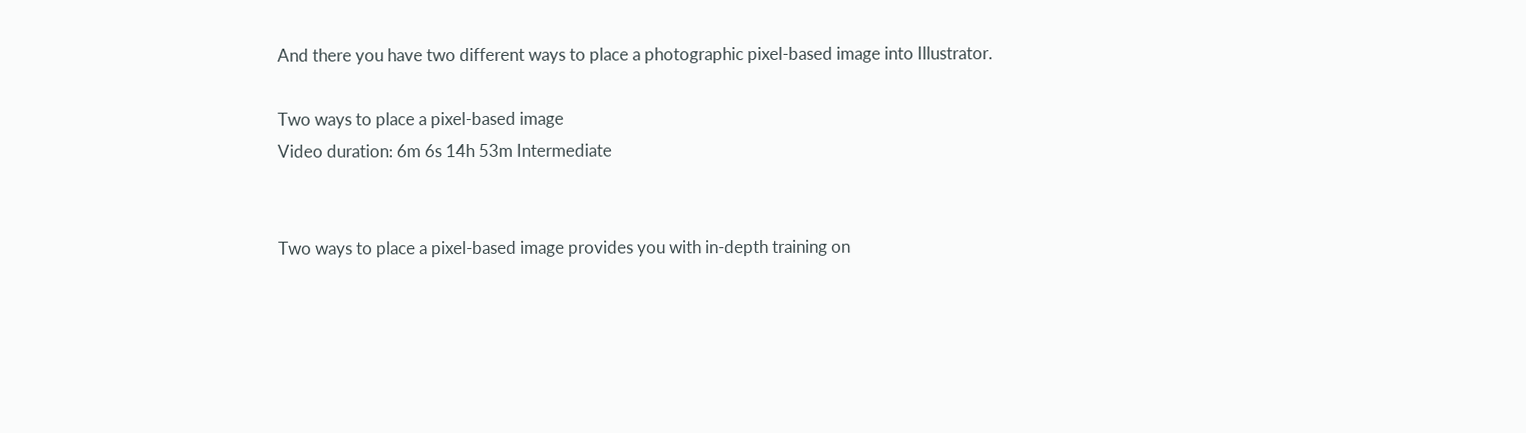And there you have two different ways to place a photographic pixel-based image into Illustrator.

Two ways to place a pixel-based image
Video duration: 6m 6s 14h 53m Intermediate


Two ways to place a pixel-based image provides you with in-depth training on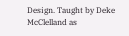Design. Taught by Deke McClelland as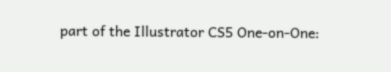part of the Illustrator CS5 One-on-One: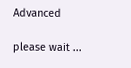Advanced

please wait ...